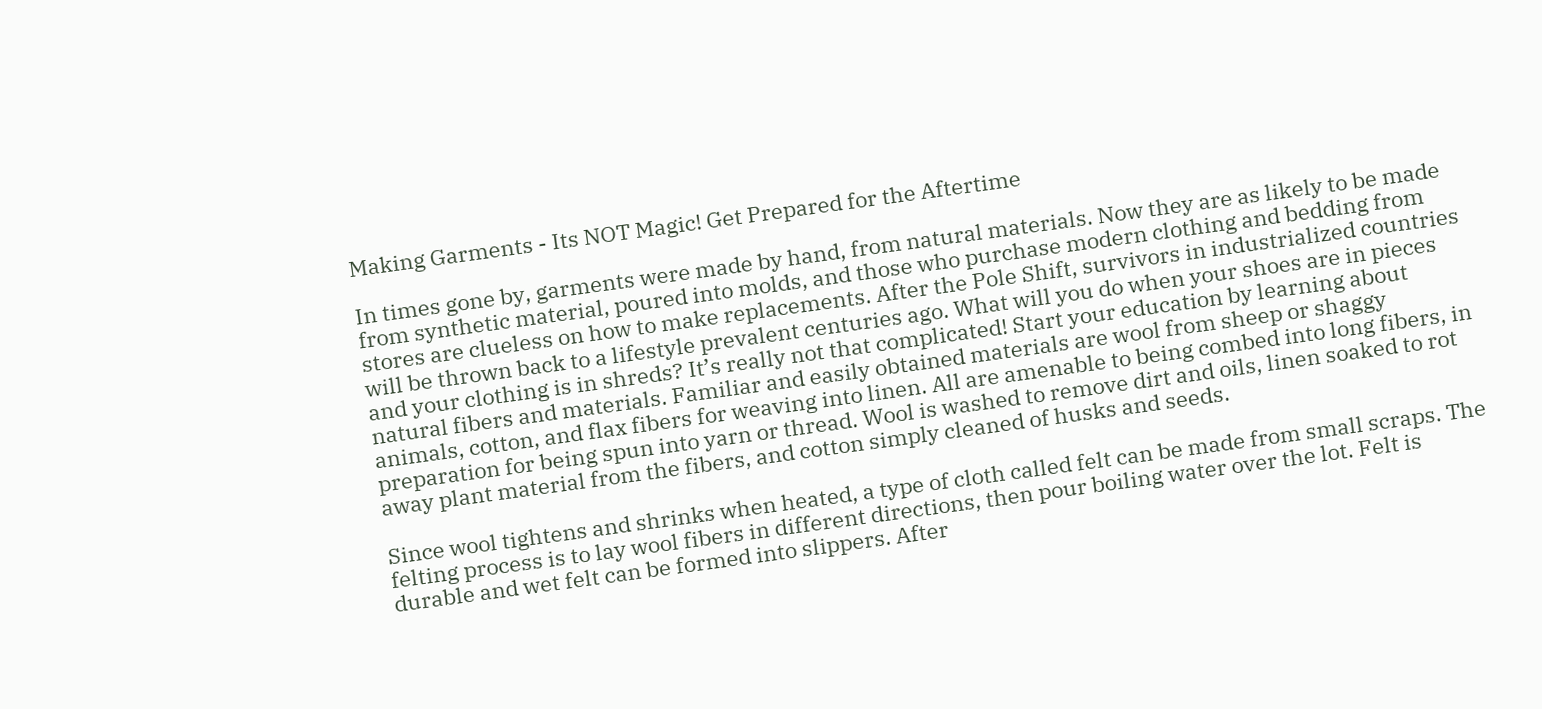Making Garments - Its NOT Magic! Get Prepared for the Aftertime

In times gone by, garments were made by hand, from natural materials. Now they are as likely to be made from synthetic material, poured into molds, and those who purchase modern clothing and bedding from stores are clueless on how to make replacements. After the Pole Shift, survivors in industrialized countries will be thrown back to a lifestyle prevalent centuries ago. What will you do when your shoes are in pieces and your clothing is in shreds? It’s really not that complicated! Start your education by learning about natural fibers and materials. Familiar and easily obtained materials are wool from sheep or shaggy animals, cotton, and flax fibers for weaving into linen. All are amenable to being combed into long fibers, in preparation for being spun into yarn or thread. Wool is washed to remove dirt and oils, linen soaked to rot away plant material from the fibers, and cotton simply cleaned of husks and seeds.

Since wool tightens and shrinks when heated, a type of cloth called felt can be made from small scraps. The felting process is to lay wool fibers in different directions, then pour boiling water over the lot. Felt is durable and wet felt can be formed into slippers. After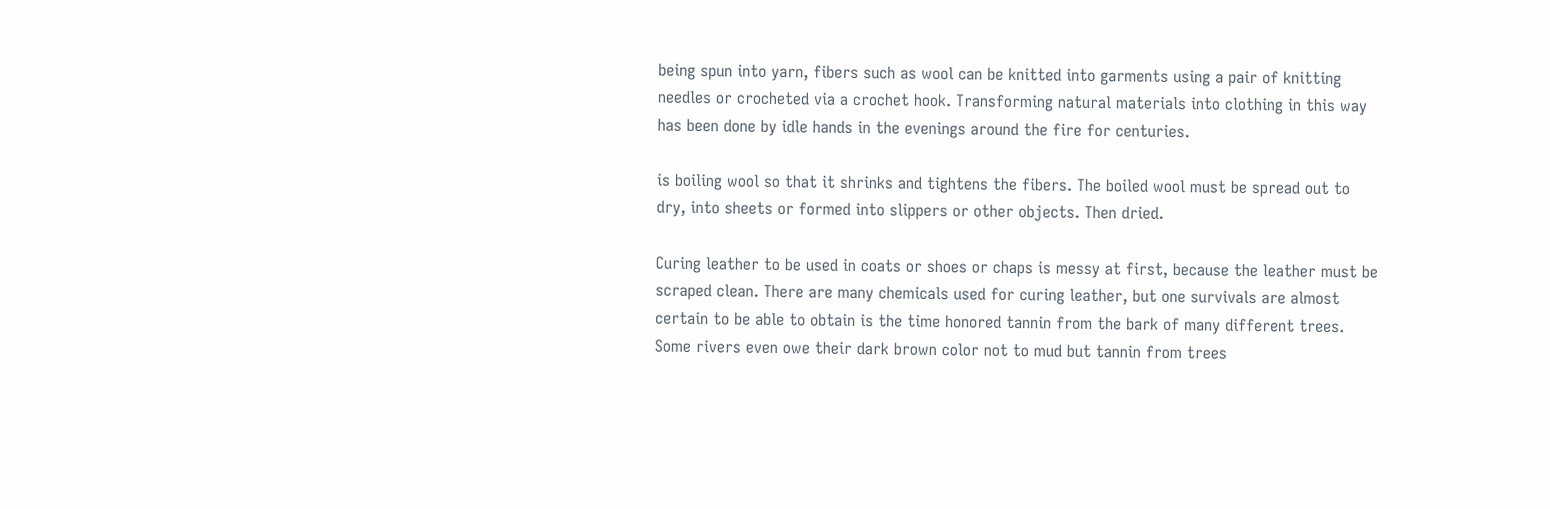being spun into yarn, fibers such as wool can be knitted into garments using a pair of knitting needles or crocheted via a crochet hook. Transforming natural materials into clothing in this way has been done by idle hands in the evenings around the fire for centuries.

is boiling wool so that it shrinks and tightens the fibers. The boiled wool must be spread out to dry, into sheets or formed into slippers or other objects. Then dried.

Curing leather to be used in coats or shoes or chaps is messy at first, because the leather must be scraped clean. There are many chemicals used for curing leather, but one survivals are almost certain to be able to obtain is the time honored tannin from the bark of many different trees. Some rivers even owe their dark brown color not to mud but tannin from trees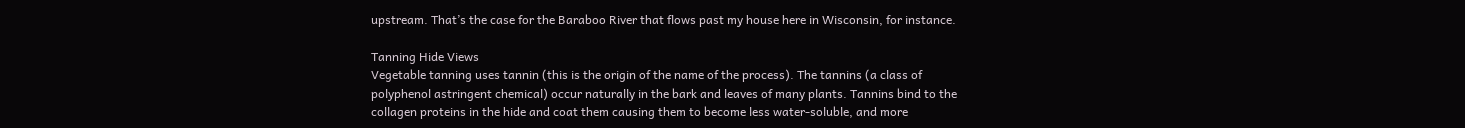upstream. That’s the case for the Baraboo River that flows past my house here in Wisconsin, for instance.

Tanning Hide Views
Vegetable tanning uses tannin (this is the origin of the name of the process). The tannins (a class of polyphenol astringent chemical) occur naturally in the bark and leaves of many plants. Tannins bind to the collagen proteins in the hide and coat them causing them to become less water-soluble, and more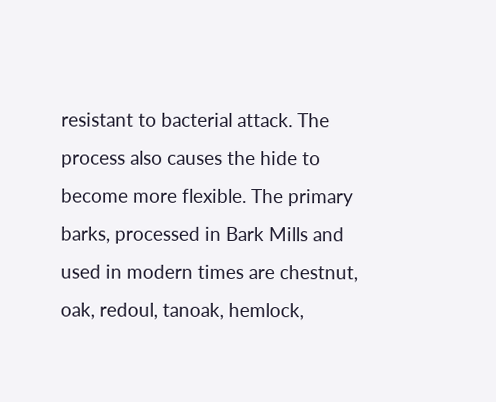resistant to bacterial attack. The process also causes the hide to become more flexible. The primary barks, processed in Bark Mills and used in modern times are chestnut, oak, redoul, tanoak, hemlock,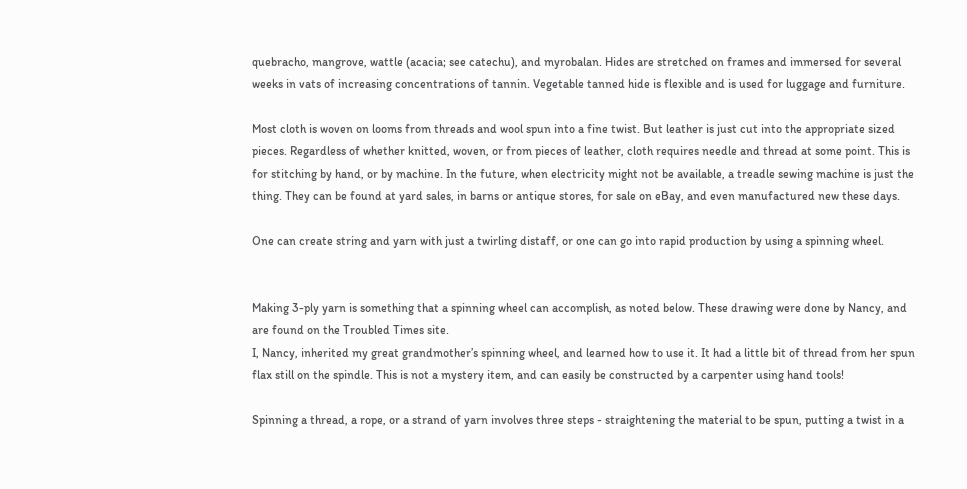quebracho, mangrove, wattle (acacia; see catechu), and myrobalan. Hides are stretched on frames and immersed for several weeks in vats of increasing concentrations of tannin. Vegetable tanned hide is flexible and is used for luggage and furniture.

Most cloth is woven on looms from threads and wool spun into a fine twist. But leather is just cut into the appropriate sized pieces. Regardless of whether knitted, woven, or from pieces of leather, cloth requires needle and thread at some point. This is for stitching by hand, or by machine. In the future, when electricity might not be available, a treadle sewing machine is just the thing. They can be found at yard sales, in barns or antique stores, for sale on eBay, and even manufactured new these days.

One can create string and yarn with just a twirling distaff, or one can go into rapid production by using a spinning wheel.


Making 3-ply yarn is something that a spinning wheel can accomplish, as noted below. These drawing were done by Nancy, and are found on the Troubled Times site.
I, Nancy, inherited my great grandmother’s spinning wheel, and learned how to use it. It had a little bit of thread from her spun flax still on the spindle. This is not a mystery item, and can easily be constructed by a carpenter using hand tools!

Spinning a thread, a rope, or a strand of yarn involves three steps - straightening the material to be spun, putting a twist in a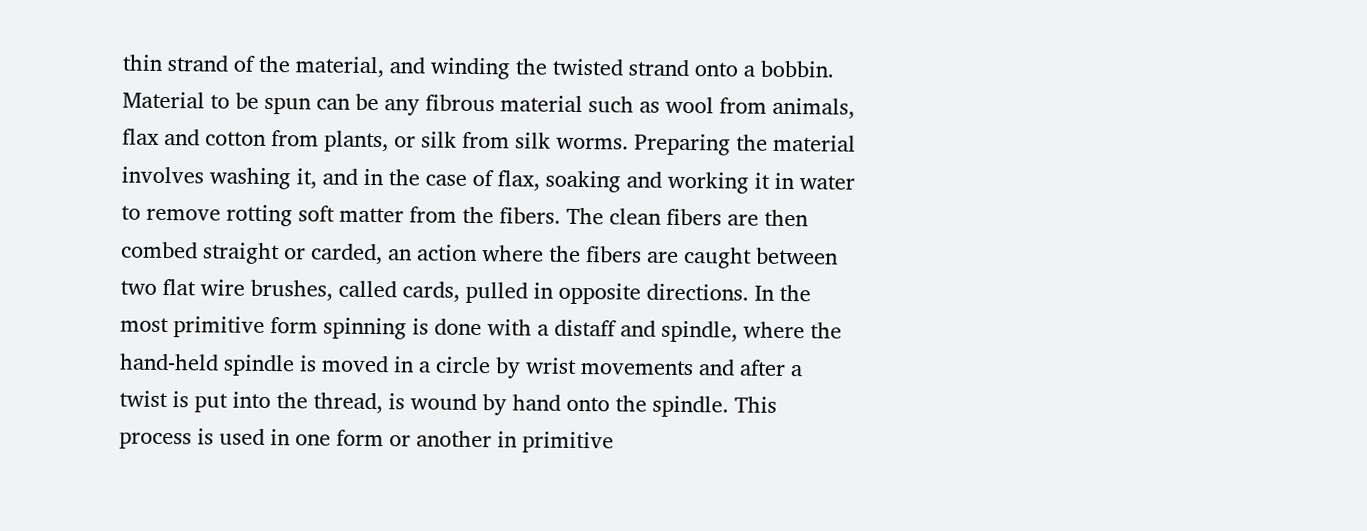thin strand of the material, and winding the twisted strand onto a bobbin.  Material to be spun can be any fibrous material such as wool from animals, flax and cotton from plants, or silk from silk worms. Preparing the material involves washing it, and in the case of flax, soaking and working it in water to remove rotting soft matter from the fibers. The clean fibers are then combed straight or carded, an action where the fibers are caught between two flat wire brushes, called cards, pulled in opposite directions. In the most primitive form spinning is done with a distaff and spindle, where the hand-held spindle is moved in a circle by wrist movements and after a twist is put into the thread, is wound by hand onto the spindle. This process is used in one form or another in primitive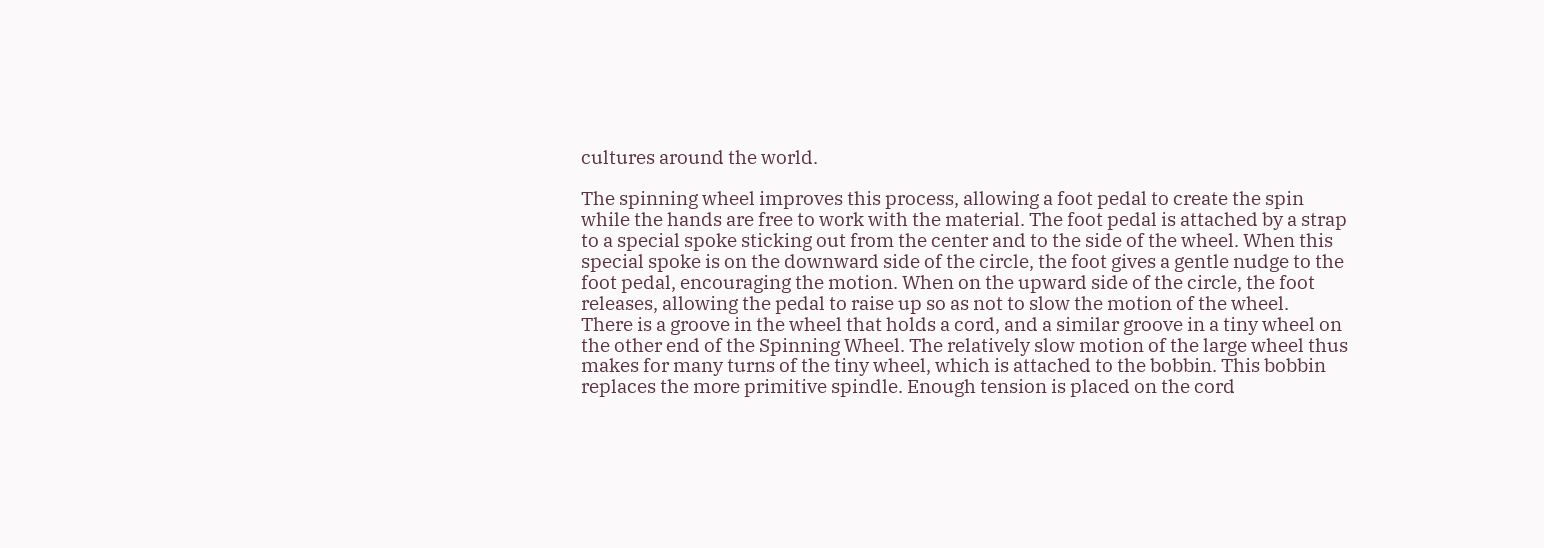cultures around the world.

The spinning wheel improves this process, allowing a foot pedal to create the spin while the hands are free to work with the material. The foot pedal is attached by a strap to a special spoke sticking out from the center and to the side of the wheel. When this special spoke is on the downward side of the circle, the foot gives a gentle nudge to the foot pedal, encouraging the motion. When on the upward side of the circle, the foot releases, allowing the pedal to raise up so as not to slow the motion of the wheel.
There is a groove in the wheel that holds a cord, and a similar groove in a tiny wheel on the other end of the Spinning Wheel. The relatively slow motion of the large wheel thus makes for many turns of the tiny wheel, which is attached to the bobbin. This bobbin replaces the more primitive spindle. Enough tension is placed on the cord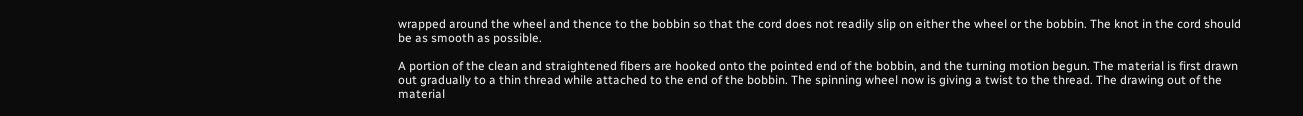wrapped around the wheel and thence to the bobbin so that the cord does not readily slip on either the wheel or the bobbin. The knot in the cord should be as smooth as possible.

A portion of the clean and straightened fibers are hooked onto the pointed end of the bobbin, and the turning motion begun. The material is first drawn out gradually to a thin thread while attached to the end of the bobbin. The spinning wheel now is giving a twist to the thread. The drawing out of the material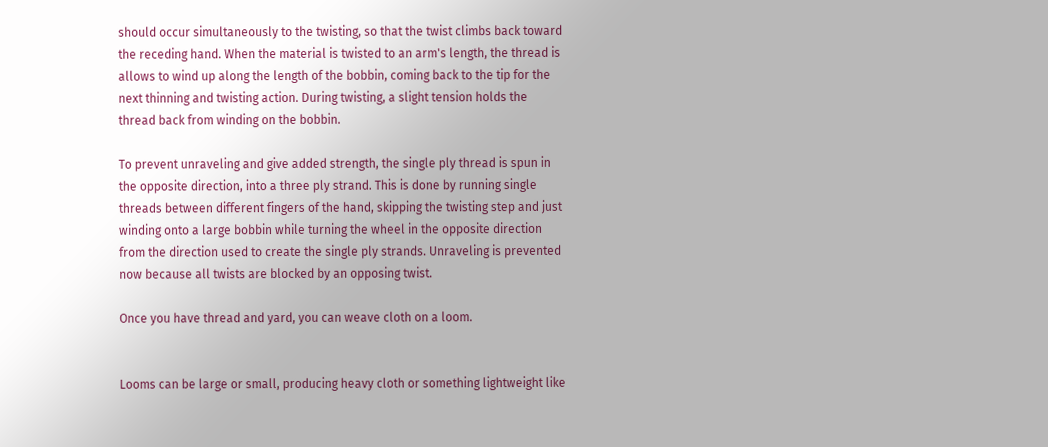should occur simultaneously to the twisting, so that the twist climbs back toward the receding hand. When the material is twisted to an arm's length, the thread is allows to wind up along the length of the bobbin, coming back to the tip for the next thinning and twisting action. During twisting, a slight tension holds the thread back from winding on the bobbin.

To prevent unraveling and give added strength, the single ply thread is spun in the opposite direction, into a three ply strand. This is done by running single threads between different fingers of the hand, skipping the twisting step and just winding onto a large bobbin while turning the wheel in the opposite direction from the direction used to create the single ply strands. Unraveling is prevented now because all twists are blocked by an opposing twist.

Once you have thread and yard, you can weave cloth on a loom.


Looms can be large or small, producing heavy cloth or something lightweight like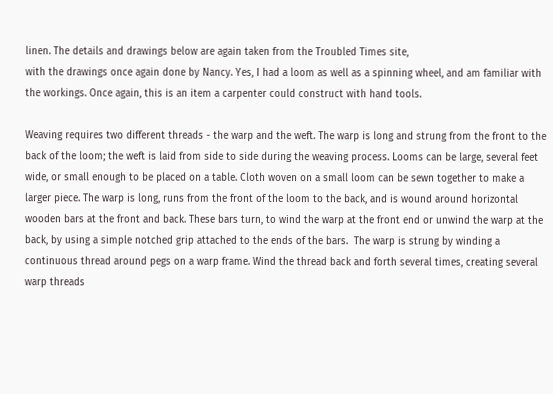linen. The details and drawings below are again taken from the Troubled Times site,
with the drawings once again done by Nancy. Yes, I had a loom as well as a spinning wheel, and am familiar with the workings. Once again, this is an item a carpenter could construct with hand tools.

Weaving requires two different threads - the warp and the weft. The warp is long and strung from the front to the back of the loom; the weft is laid from side to side during the weaving process. Looms can be large, several feet wide, or small enough to be placed on a table. Cloth woven on a small loom can be sewn together to make a larger piece. The warp is long, runs from the front of the loom to the back, and is wound around horizontal wooden bars at the front and back. These bars turn, to wind the warp at the front end or unwind the warp at the back, by using a simple notched grip attached to the ends of the bars.  The warp is strung by winding a continuous thread around pegs on a warp frame. Wind the thread back and forth several times, creating several warp threads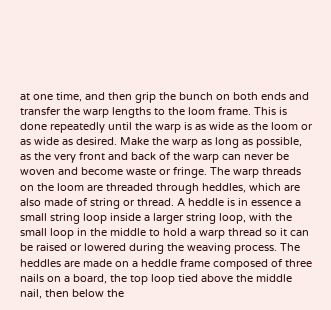at one time, and then grip the bunch on both ends and transfer the warp lengths to the loom frame. This is done repeatedly until the warp is as wide as the loom or as wide as desired. Make the warp as long as possible, as the very front and back of the warp can never be woven and become waste or fringe. The warp threads on the loom are threaded through heddles, which are also made of string or thread. A heddle is in essence a small string loop inside a larger string loop, with the small loop in the middle to hold a warp thread so it can be raised or lowered during the weaving process. The heddles are made on a heddle frame composed of three nails on a board, the top loop tied above the middle nail, then below the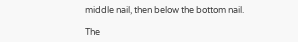middle nail, then below the bottom nail.

The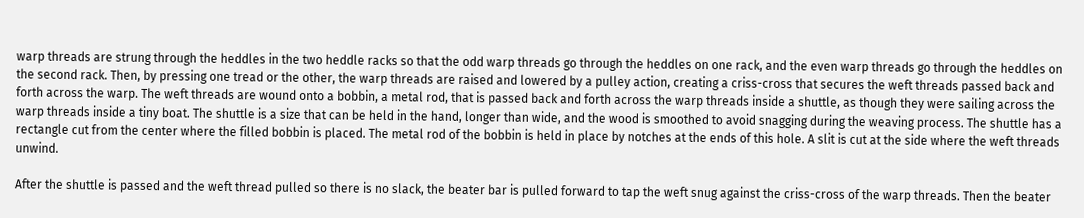warp threads are strung through the heddles in the two heddle racks so that the odd warp threads go through the heddles on one rack, and the even warp threads go through the heddles on the second rack. Then, by pressing one tread or the other, the warp threads are raised and lowered by a pulley action, creating a criss-cross that secures the weft threads passed back and forth across the warp. The weft threads are wound onto a bobbin, a metal rod, that is passed back and forth across the warp threads inside a shuttle, as though they were sailing across the warp threads inside a tiny boat. The shuttle is a size that can be held in the hand, longer than wide, and the wood is smoothed to avoid snagging during the weaving process. The shuttle has a rectangle cut from the center where the filled bobbin is placed. The metal rod of the bobbin is held in place by notches at the ends of this hole. A slit is cut at the side where the weft threads unwind.

After the shuttle is passed and the weft thread pulled so there is no slack, the beater bar is pulled forward to tap the weft snug against the criss-cross of the warp threads. Then the beater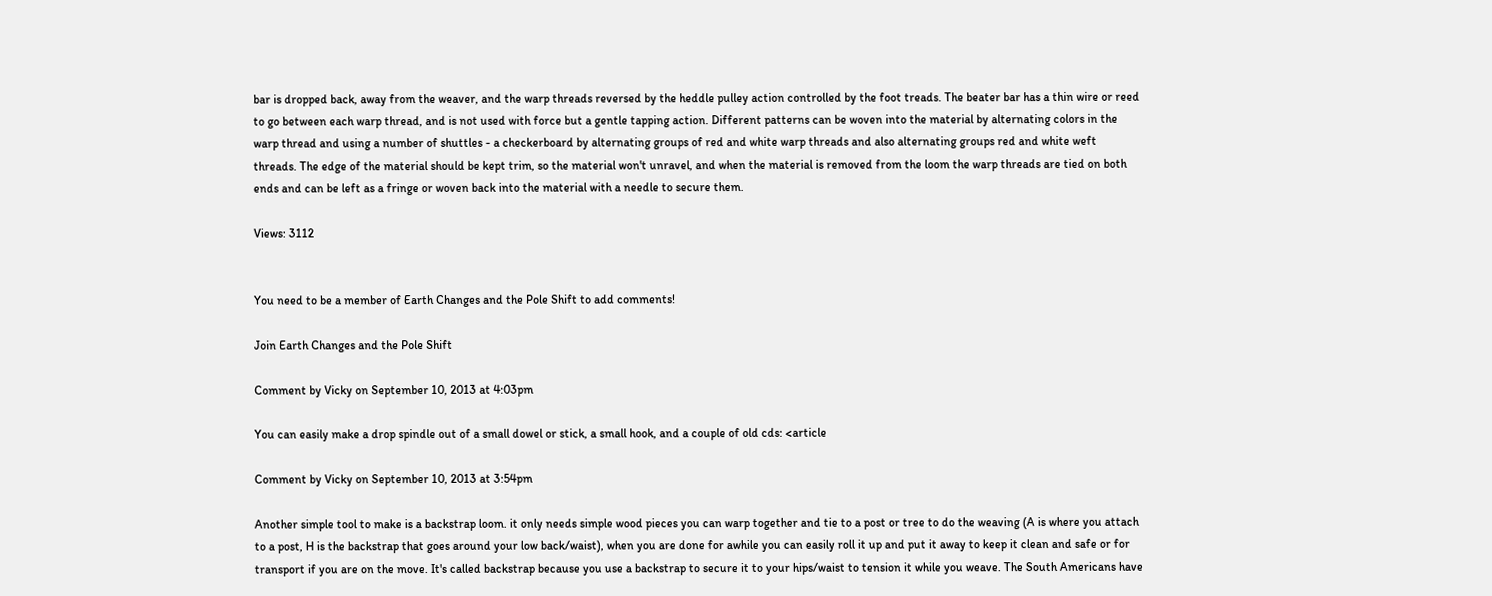bar is dropped back, away from the weaver, and the warp threads reversed by the heddle pulley action controlled by the foot treads. The beater bar has a thin wire or reed to go between each warp thread, and is not used with force but a gentle tapping action. Different patterns can be woven into the material by alternating colors in the warp thread and using a number of shuttles - a checkerboard by alternating groups of red and white warp threads and also alternating groups red and white weft threads. The edge of the material should be kept trim, so the material won't unravel, and when the material is removed from the loom the warp threads are tied on both ends and can be left as a fringe or woven back into the material with a needle to secure them.

Views: 3112


You need to be a member of Earth Changes and the Pole Shift to add comments!

Join Earth Changes and the Pole Shift

Comment by Vicky on September 10, 2013 at 4:03pm

You can easily make a drop spindle out of a small dowel or stick, a small hook, and a couple of old cds: <article

Comment by Vicky on September 10, 2013 at 3:54pm

Another simple tool to make is a backstrap loom. it only needs simple wood pieces you can warp together and tie to a post or tree to do the weaving (A is where you attach to a post, H is the backstrap that goes around your low back/waist), when you are done for awhile you can easily roll it up and put it away to keep it clean and safe or for transport if you are on the move. It's called backstrap because you use a backstrap to secure it to your hips/waist to tension it while you weave. The South Americans have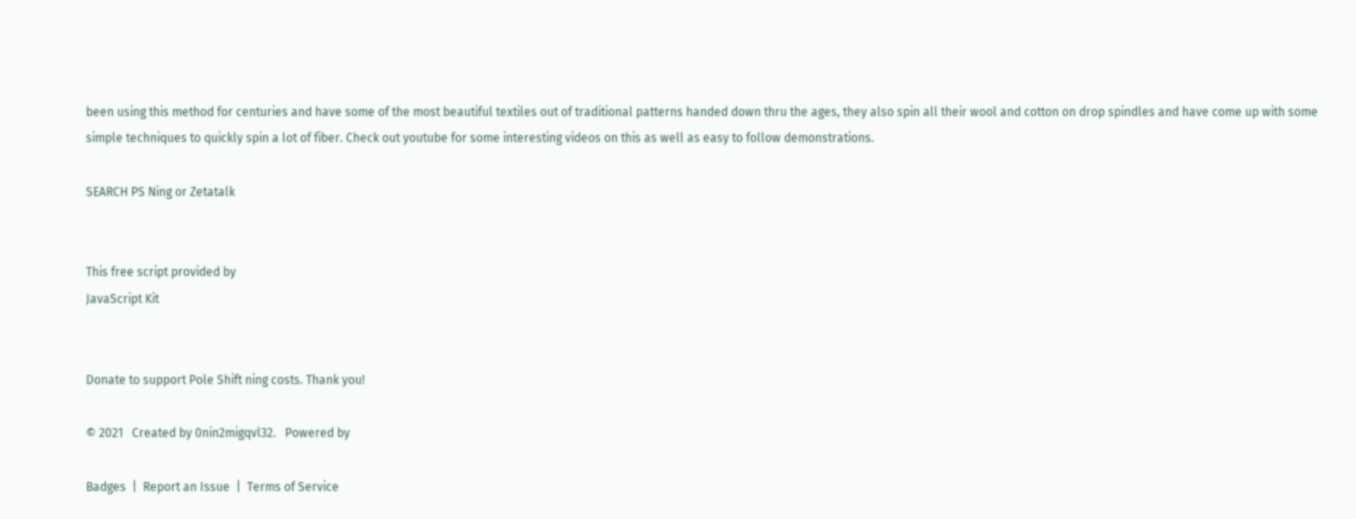been using this method for centuries and have some of the most beautiful textiles out of traditional patterns handed down thru the ages, they also spin all their wool and cotton on drop spindles and have come up with some simple techniques to quickly spin a lot of fiber. Check out youtube for some interesting videos on this as well as easy to follow demonstrations.

SEARCH PS Ning or Zetatalk


This free script provided by
JavaScript Kit


Donate to support Pole Shift ning costs. Thank you!

© 2021   Created by 0nin2migqvl32.   Powered by

Badges  |  Report an Issue  |  Terms of Service